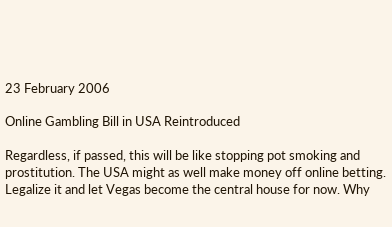23 February 2006

Online Gambling Bill in USA Reintroduced

Regardless, if passed, this will be like stopping pot smoking and prostitution. The USA might as well make money off online betting. Legalize it and let Vegas become the central house for now. Why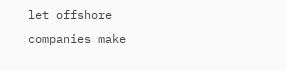let offshore companies make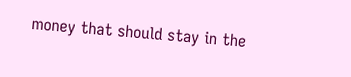money that should stay in the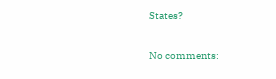States?

No comments: